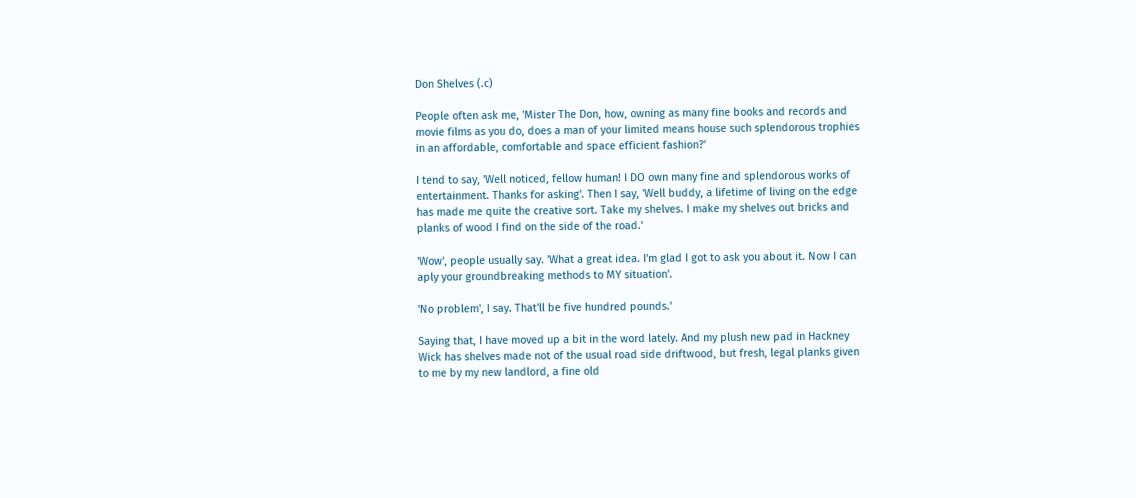Don Shelves (.c)

People often ask me, 'Mister The Don, how, owning as many fine books and records and movie films as you do, does a man of your limited means house such splendorous trophies in an affordable, comfortable and space efficient fashion?'

I tend to say, 'Well noticed, fellow human! I DO own many fine and splendorous works of entertainment. Thanks for asking'. Then I say, 'Well buddy, a lifetime of living on the edge has made me quite the creative sort. Take my shelves. I make my shelves out bricks and planks of wood I find on the side of the road.'

'Wow', people usually say. 'What a great idea. I'm glad I got to ask you about it. Now I can aply your groundbreaking methods to MY situation'.

'No problem', I say. That'll be five hundred pounds.'

Saying that, I have moved up a bit in the word lately. And my plush new pad in Hackney Wick has shelves made not of the usual road side driftwood, but fresh, legal planks given to me by my new landlord, a fine old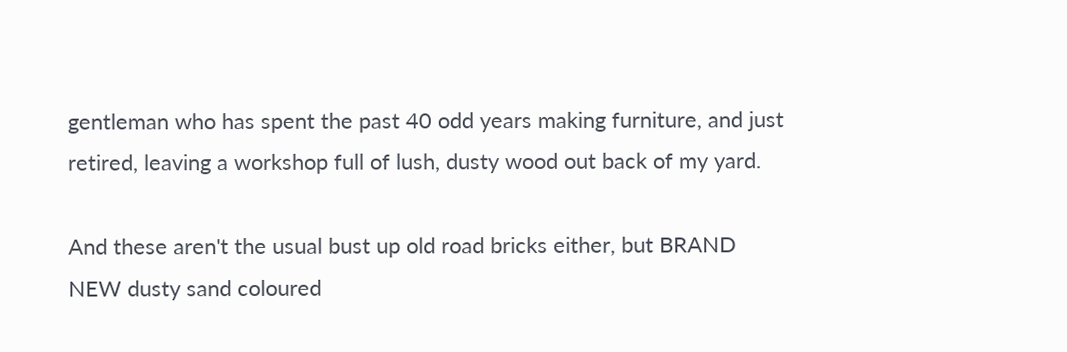gentleman who has spent the past 40 odd years making furniture, and just retired, leaving a workshop full of lush, dusty wood out back of my yard.

And these aren't the usual bust up old road bricks either, but BRAND NEW dusty sand coloured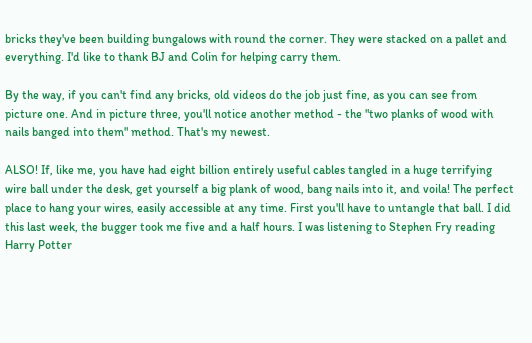bricks they've been building bungalows with round the corner. They were stacked on a pallet and everything. I'd like to thank BJ and Colin for helping carry them.

By the way, if you can't find any bricks, old videos do the job just fine, as you can see from picture one. And in picture three, you'll notice another method - the "two planks of wood with nails banged into them" method. That's my newest.

ALSO! If, like me, you have had eight billion entirely useful cables tangled in a huge terrifying wire ball under the desk, get yourself a big plank of wood, bang nails into it, and voila! The perfect place to hang your wires, easily accessible at any time. First you'll have to untangle that ball. I did this last week, the bugger took me five and a half hours. I was listening to Stephen Fry reading Harry Potter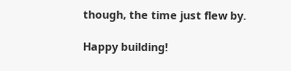though, the time just flew by.

Happy building!